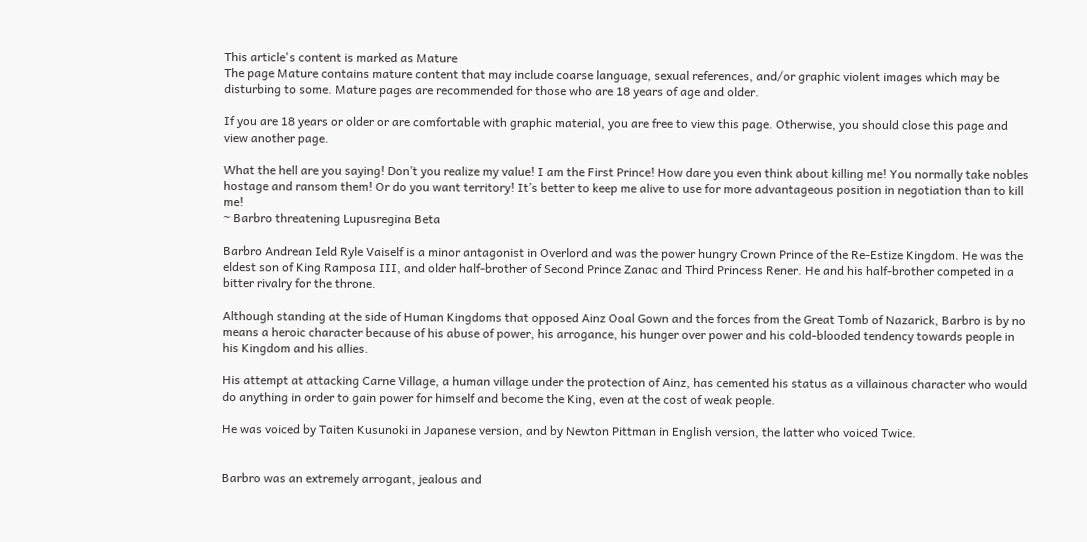This article's content is marked as Mature
The page Mature contains mature content that may include coarse language, sexual references, and/or graphic violent images which may be disturbing to some. Mature pages are recommended for those who are 18 years of age and older.

If you are 18 years or older or are comfortable with graphic material, you are free to view this page. Otherwise, you should close this page and view another page.

What the hell are you saying! Don’t you realize my value! I am the First Prince! How dare you even think about killing me! You normally take nobles hostage and ransom them! Or do you want territory! It’s better to keep me alive to use for more advantageous position in negotiation than to kill me!
~ Barbro threatening Lupusregina Beta

Barbro Andrean Ield Ryle Vaiself is a minor antagonist in Overlord and was the power hungry Crown Prince of the Re-Estize Kingdom. He was the eldest son of King Ramposa III, and older half-brother of Second Prince Zanac and Third Princess Rener. He and his half-brother competed in a bitter rivalry for the throne.

Although standing at the side of Human Kingdoms that opposed Ainz Ooal Gown and the forces from the Great Tomb of Nazarick, Barbro is by no means a heroic character because of his abuse of power, his arrogance, his hunger over power and his cold-blooded tendency towards people in his Kingdom and his allies.

His attempt at attacking Carne Village, a human village under the protection of Ainz, has cemented his status as a villainous character who would do anything in order to gain power for himself and become the King, even at the cost of weak people.

He was voiced by Taiten Kusunoki in Japanese version, and by Newton Pittman in English version, the latter who voiced Twice.


Barbro was an extremely arrogant, jealous and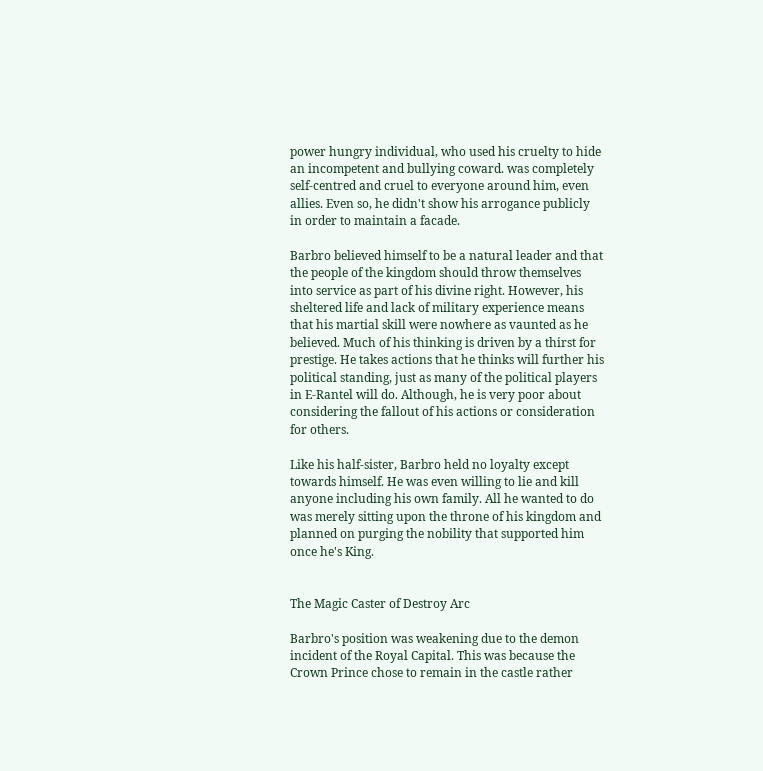power hungry individual, who used his cruelty to hide an incompetent and bullying coward. was completely self-centred and cruel to everyone around him, even allies. Even so, he didn't show his arrogance publicly in order to maintain a facade.

Barbro believed himself to be a natural leader and that the people of the kingdom should throw themselves into service as part of his divine right. However, his sheltered life and lack of military experience means that his martial skill were nowhere as vaunted as he believed. Much of his thinking is driven by a thirst for prestige. He takes actions that he thinks will further his political standing, just as many of the political players in E-Rantel will do. Although, he is very poor about considering the fallout of his actions or consideration for others.

Like his half-sister, Barbro held no loyalty except towards himself. He was even willing to lie and kill anyone including his own family. All he wanted to do was merely sitting upon the throne of his kingdom and planned on purging the nobility that supported him once he's King.


The Magic Caster of Destroy Arc

Barbro's position was weakening due to the demon incident of the Royal Capital. This was because the Crown Prince chose to remain in the castle rather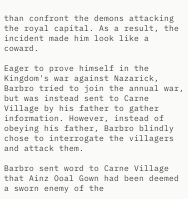than confront the demons attacking the royal capital. As a result, the incident made him look like a coward.

Eager to prove himself in the Kingdom's war against Nazarick, Barbro tried to join the annual war, but was instead sent to Carne Village by his father to gather information. However, instead of obeying his father, Barbro blindly chose to interrogate the villagers and attack them.

Barbro sent word to Carne Village that Ainz Ooal Gown had been deemed a sworn enemy of the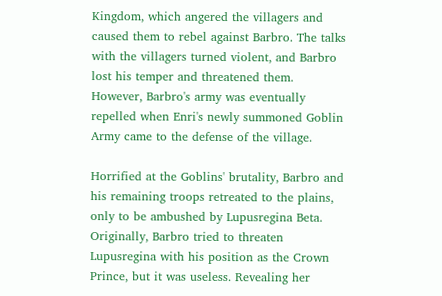Kingdom, which angered the villagers and caused them to rebel against Barbro. The talks with the villagers turned violent, and Barbro lost his temper and threatened them. However, Barbro's army was eventually repelled when Enri's newly summoned Goblin Army came to the defense of the village.

Horrified at the Goblins' brutality, Barbro and his remaining troops retreated to the plains, only to be ambushed by Lupusregina Beta. Originally, Barbro tried to threaten Lupusregina with his position as the Crown Prince, but it was useless. Revealing her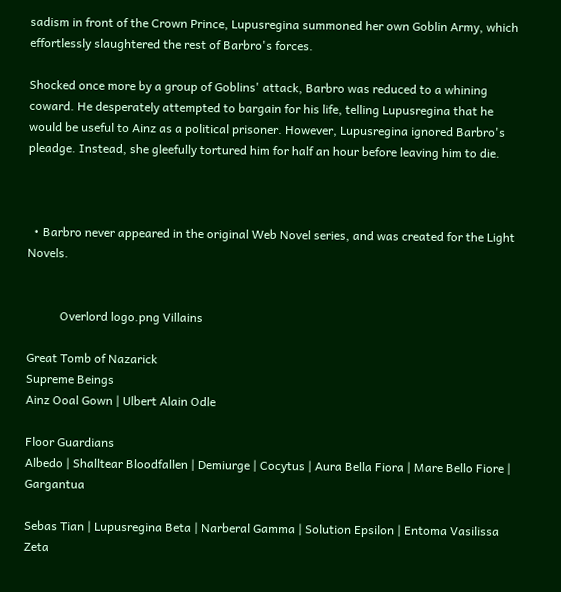sadism in front of the Crown Prince, Lupusregina summoned her own Goblin Army, which effortlessly slaughtered the rest of Barbro's forces.

Shocked once more by a group of Goblins' attack, Barbro was reduced to a whining coward. He desperately attempted to bargain for his life, telling Lupusregina that he would be useful to Ainz as a political prisoner. However, Lupusregina ignored Barbro's pleadge. Instead, she gleefully tortured him for half an hour before leaving him to die.



  • Barbro never appeared in the original Web Novel series, and was created for the Light Novels.


           Overlord logo.png Villains

Great Tomb of Nazarick
Supreme Beings
Ainz Ooal Gown | Ulbert Alain Odle

Floor Guardians
Albedo | Shalltear Bloodfallen | Demiurge | Cocytus | Aura Bella Fiora | Mare Bello Fiore | Gargantua

Sebas Tian | Lupusregina Beta | Narberal Gamma | Solution Epsilon | Entoma Vasilissa Zeta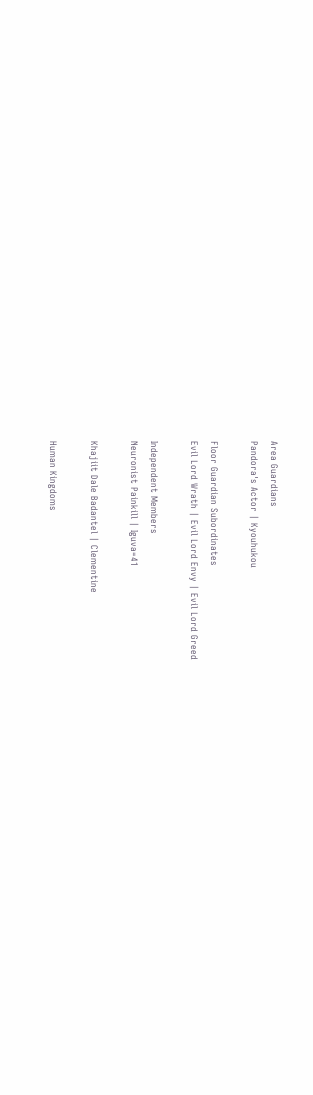Area Guardians
Pandora's Actor | Kyouhukou

Floor Guardian Subordinates
Evil Lord Wrath | Evil Lord Envy | Evil Lord Greed

Independent Members
Neuronist Painkill | Iguva=41

Khajiit Dale Badantel | Clementine

Human Kingdoms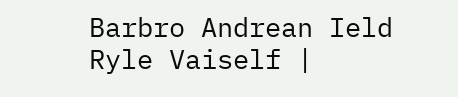Barbro Andrean Ield Ryle Vaiself |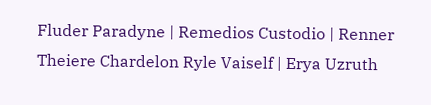Fluder Paradyne | Remedios Custodio | Renner Theiere Chardelon Ryle Vaiself | Erya Uzruth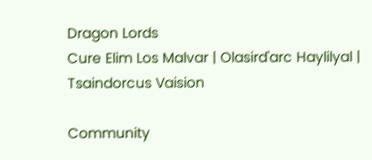Dragon Lords
Cure Elim Los Malvar | Olasird'arc Haylilyal | Tsaindorcus Vaision

Community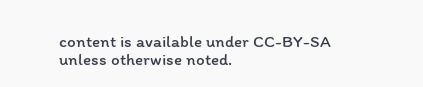content is available under CC-BY-SA unless otherwise noted.